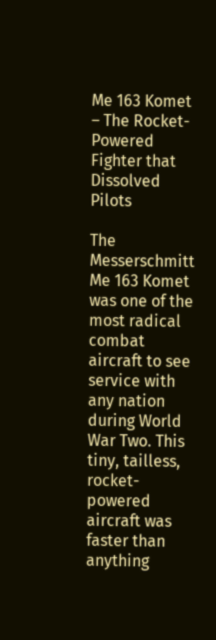Me 163 Komet – The Rocket-Powered Fighter that Dissolved Pilots

The Messerschmitt Me 163 Komet was one of the most radical combat aircraft to see service with any nation during World War Two. This tiny, tailless, rocket-powered aircraft was faster than anything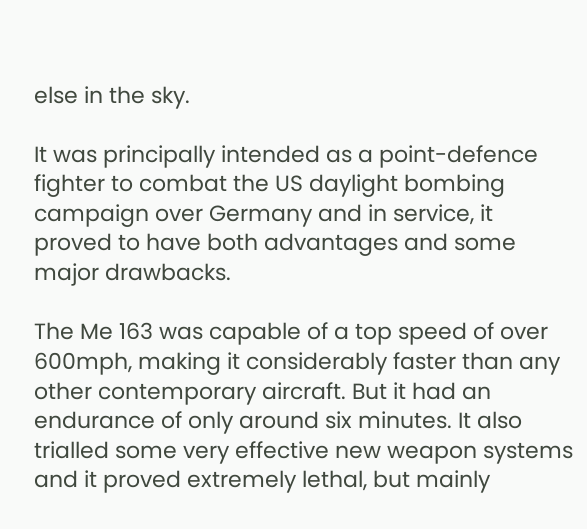else in the sky.

It was principally intended as a point-defence fighter to combat the US daylight bombing campaign over Germany and in service, it proved to have both advantages and some major drawbacks.

The Me 163 was capable of a top speed of over 600mph, making it considerably faster than any other contemporary aircraft. But it had an endurance of only around six minutes. It also trialled some very effective new weapon systems and it proved extremely lethal, but mainly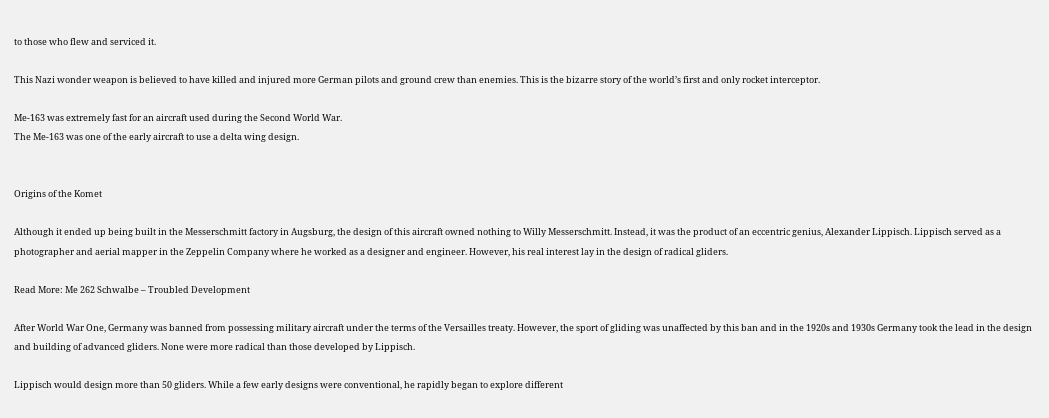to those who flew and serviced it.

This Nazi wonder weapon is believed to have killed and injured more German pilots and ground crew than enemies. This is the bizarre story of the world’s first and only rocket interceptor.

Me-163 was extremely fast for an aircraft used during the Second World War.
The Me-163 was one of the early aircraft to use a delta wing design.


Origins of the Komet

Although it ended up being built in the Messerschmitt factory in Augsburg, the design of this aircraft owned nothing to Willy Messerschmitt. Instead, it was the product of an eccentric genius, Alexander Lippisch. Lippisch served as a photographer and aerial mapper in the Zeppelin Company where he worked as a designer and engineer. However, his real interest lay in the design of radical gliders.

Read More: Me 262 Schwalbe – Troubled Development

After World War One, Germany was banned from possessing military aircraft under the terms of the Versailles treaty. However, the sport of gliding was unaffected by this ban and in the 1920s and 1930s Germany took the lead in the design and building of advanced gliders. None were more radical than those developed by Lippisch.

Lippisch would design more than 50 gliders. While a few early designs were conventional, he rapidly began to explore different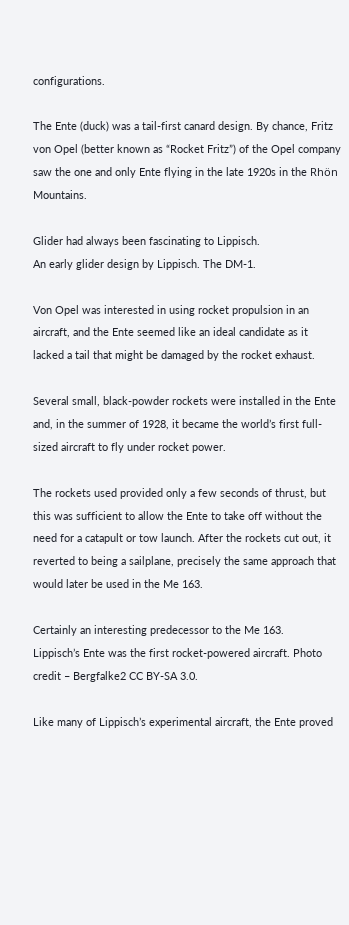configurations.

The Ente (duck) was a tail-first canard design. By chance, Fritz von Opel (better known as “Rocket Fritz”) of the Opel company saw the one and only Ente flying in the late 1920s in the Rhön Mountains.

Glider had always been fascinating to Lippisch.
An early glider design by Lippisch. The DM-1.

Von Opel was interested in using rocket propulsion in an aircraft, and the Ente seemed like an ideal candidate as it lacked a tail that might be damaged by the rocket exhaust.

Several small, black-powder rockets were installed in the Ente and, in the summer of 1928, it became the world’s first full-sized aircraft to fly under rocket power.

The rockets used provided only a few seconds of thrust, but this was sufficient to allow the Ente to take off without the need for a catapult or tow launch. After the rockets cut out, it reverted to being a sailplane, precisely the same approach that would later be used in the Me 163.

Certainly an interesting predecessor to the Me 163.
Lippisch’s Ente was the first rocket-powered aircraft. Photo credit – Bergfalke2 CC BY-SA 3.0.

Like many of Lippisch’s experimental aircraft, the Ente proved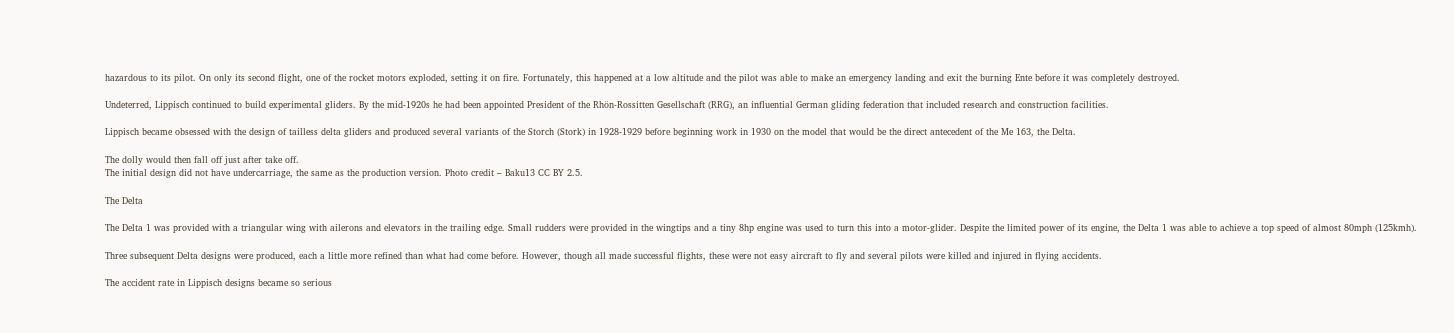hazardous to its pilot. On only its second flight, one of the rocket motors exploded, setting it on fire. Fortunately, this happened at a low altitude and the pilot was able to make an emergency landing and exit the burning Ente before it was completely destroyed.

Undeterred, Lippisch continued to build experimental gliders. By the mid-1920s he had been appointed President of the Rhön-Rossitten Gesellschaft (RRG), an influential German gliding federation that included research and construction facilities.

Lippisch became obsessed with the design of tailless delta gliders and produced several variants of the Storch (Stork) in 1928-1929 before beginning work in 1930 on the model that would be the direct antecedent of the Me 163, the Delta.

The dolly would then fall off just after take off.
The initial design did not have undercarriage, the same as the production version. Photo credit – Baku13 CC BY 2.5.

The Delta

The Delta 1 was provided with a triangular wing with ailerons and elevators in the trailing edge. Small rudders were provided in the wingtips and a tiny 8hp engine was used to turn this into a motor-glider. Despite the limited power of its engine, the Delta 1 was able to achieve a top speed of almost 80mph (125kmh).

Three subsequent Delta designs were produced, each a little more refined than what had come before. However, though all made successful flights, these were not easy aircraft to fly and several pilots were killed and injured in flying accidents.

The accident rate in Lippisch designs became so serious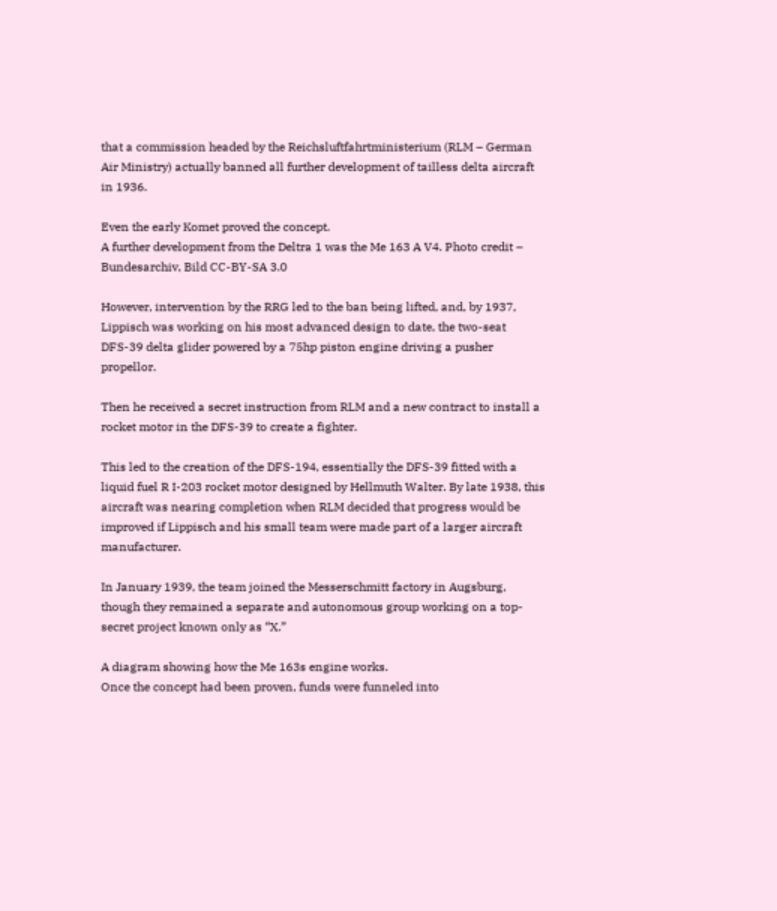that a commission headed by the Reichsluftfahrtministerium (RLM – German Air Ministry) actually banned all further development of tailless delta aircraft in 1936.

Even the early Komet proved the concept.
A further development from the Deltra 1 was the Me 163 A V4. Photo credit – Bundesarchiv, Bild CC-BY-SA 3.0

However, intervention by the RRG led to the ban being lifted, and, by 1937, Lippisch was working on his most advanced design to date, the two-seat DFS-39 delta glider powered by a 75hp piston engine driving a pusher propellor.

Then he received a secret instruction from RLM and a new contract to install a rocket motor in the DFS-39 to create a fighter.

This led to the creation of the DFS-194, essentially the DFS-39 fitted with a liquid fuel R I-203 rocket motor designed by Hellmuth Walter. By late 1938, this aircraft was nearing completion when RLM decided that progress would be improved if Lippisch and his small team were made part of a larger aircraft manufacturer.

In January 1939, the team joined the Messerschmitt factory in Augsburg, though they remained a separate and autonomous group working on a top-secret project known only as “X.”

A diagram showing how the Me 163s engine works.
Once the concept had been proven, funds were funneled into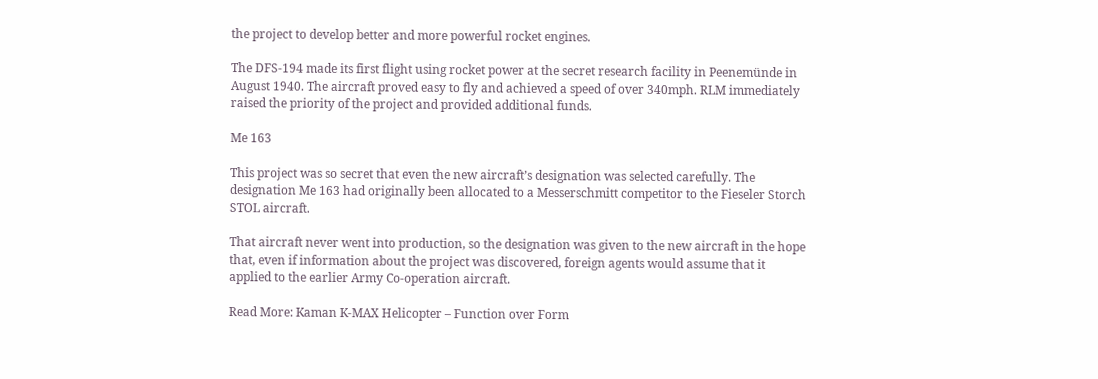the project to develop better and more powerful rocket engines.

The DFS-194 made its first flight using rocket power at the secret research facility in Peenemünde in August 1940. The aircraft proved easy to fly and achieved a speed of over 340mph. RLM immediately raised the priority of the project and provided additional funds.

Me 163

This project was so secret that even the new aircraft’s designation was selected carefully. The designation Me 163 had originally been allocated to a Messerschmitt competitor to the Fieseler Storch STOL aircraft.

That aircraft never went into production, so the designation was given to the new aircraft in the hope that, even if information about the project was discovered, foreign agents would assume that it applied to the earlier Army Co-operation aircraft.

Read More: Kaman K-MAX Helicopter – Function over Form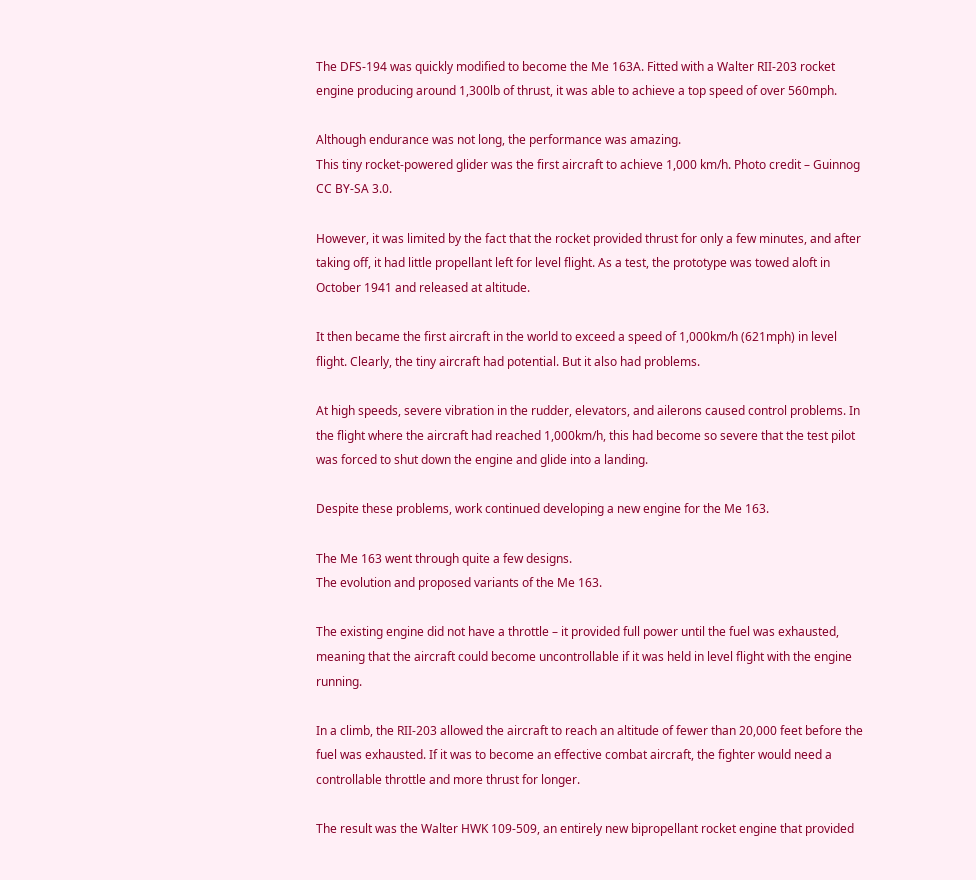The DFS-194 was quickly modified to become the Me 163A. Fitted with a Walter RII-203 rocket engine producing around 1,300lb of thrust, it was able to achieve a top speed of over 560mph.

Although endurance was not long, the performance was amazing.
This tiny rocket-powered glider was the first aircraft to achieve 1,000 km/h. Photo credit – Guinnog CC BY-SA 3.0.

However, it was limited by the fact that the rocket provided thrust for only a few minutes, and after taking off, it had little propellant left for level flight. As a test, the prototype was towed aloft in October 1941 and released at altitude.

It then became the first aircraft in the world to exceed a speed of 1,000km/h (621mph) in level flight. Clearly, the tiny aircraft had potential. But it also had problems.

At high speeds, severe vibration in the rudder, elevators, and ailerons caused control problems. In the flight where the aircraft had reached 1,000km/h, this had become so severe that the test pilot was forced to shut down the engine and glide into a landing.

Despite these problems, work continued developing a new engine for the Me 163.

The Me 163 went through quite a few designs.
The evolution and proposed variants of the Me 163.

The existing engine did not have a throttle – it provided full power until the fuel was exhausted, meaning that the aircraft could become uncontrollable if it was held in level flight with the engine running.

In a climb, the RII-203 allowed the aircraft to reach an altitude of fewer than 20,000 feet before the fuel was exhausted. If it was to become an effective combat aircraft, the fighter would need a controllable throttle and more thrust for longer.

The result was the Walter HWK 109-509, an entirely new bipropellant rocket engine that provided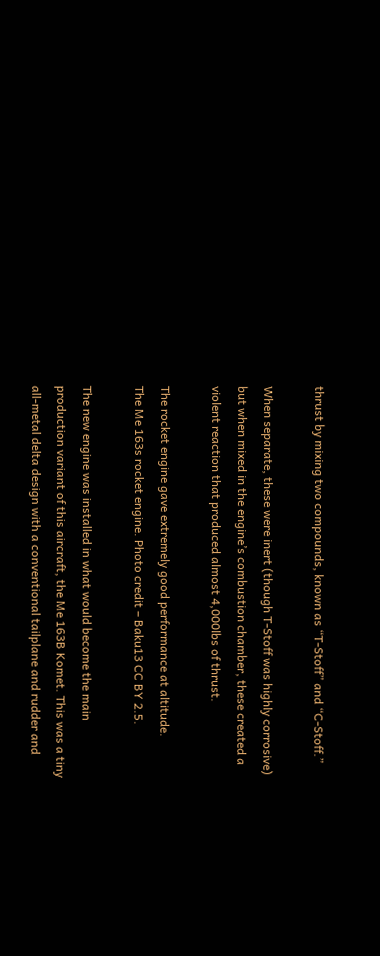thrust by mixing two compounds, known as “T-Stoff” and “C-Stoff.”

When separate, these were inert (though T-Stoff was highly corrosive) but when mixed in the engine’s combustion chamber, these created a violent reaction that produced almost 4,000lbs of thrust.

The rocket engine gave extremely good performance at altitude.
The Me 163s rocket engine. Photo credit – Baku13 CC BY 2.5.

The new engine was installed in what would become the main production variant of this aircraft, the Me 163B Komet. This was a tiny all-metal delta design with a conventional tailplane and rudder and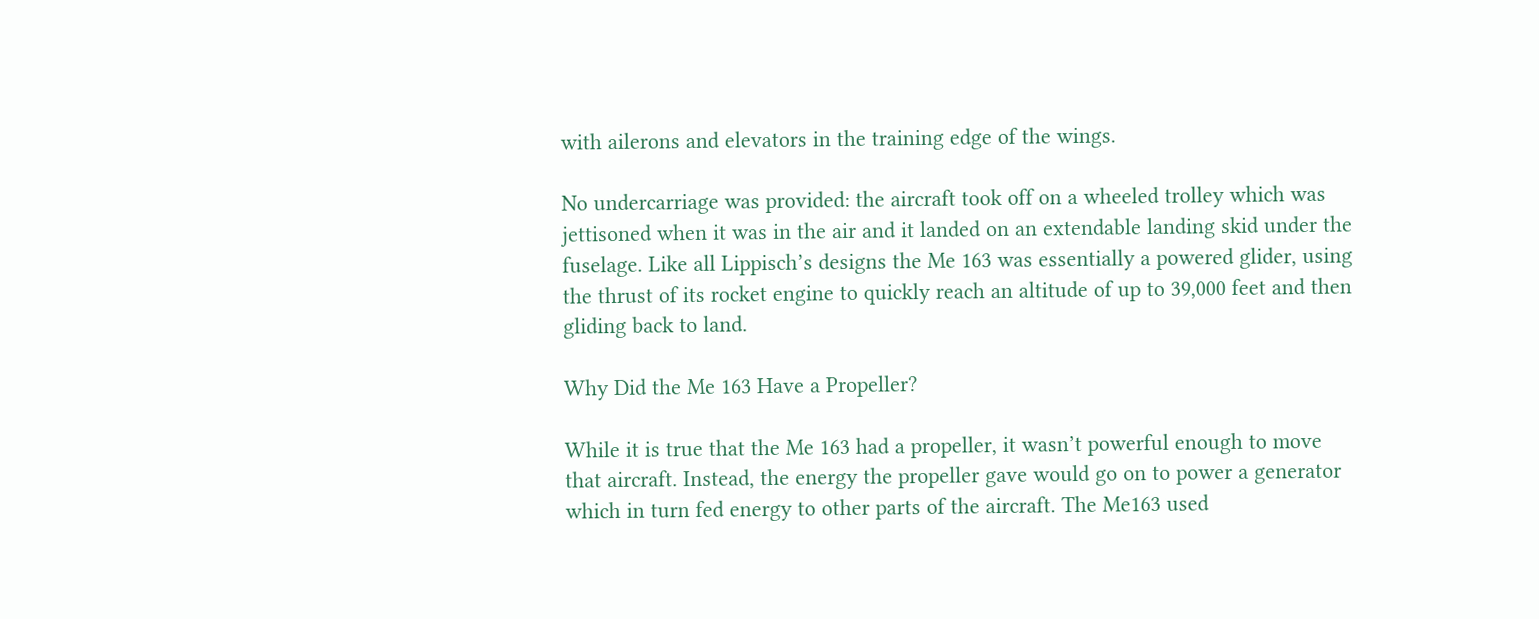with ailerons and elevators in the training edge of the wings.

No undercarriage was provided: the aircraft took off on a wheeled trolley which was jettisoned when it was in the air and it landed on an extendable landing skid under the fuselage. Like all Lippisch’s designs the Me 163 was essentially a powered glider, using the thrust of its rocket engine to quickly reach an altitude of up to 39,000 feet and then gliding back to land.

Why Did the Me 163 Have a Propeller?

While it is true that the Me 163 had a propeller, it wasn’t powerful enough to move that aircraft. Instead, the energy the propeller gave would go on to power a generator which in turn fed energy to other parts of the aircraft. The Me163 used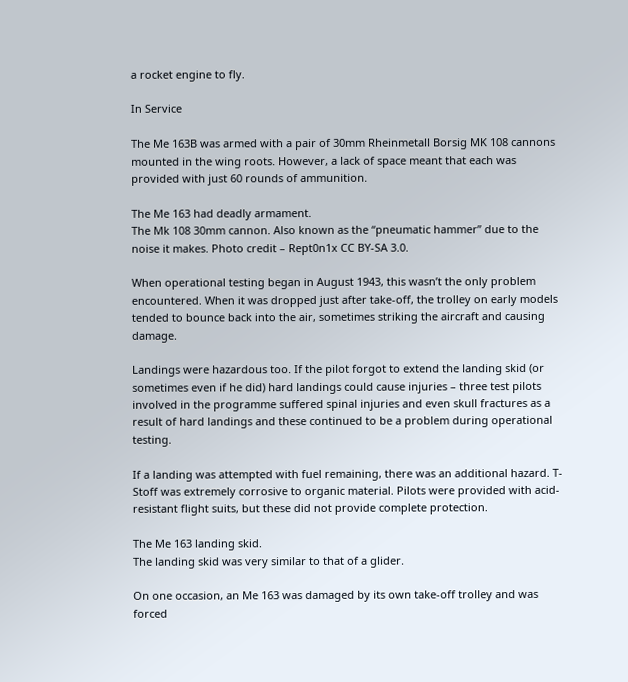a rocket engine to fly.

In Service

The Me 163B was armed with a pair of 30mm Rheinmetall Borsig MK 108 cannons mounted in the wing roots. However, a lack of space meant that each was provided with just 60 rounds of ammunition.

The Me 163 had deadly armament.
The Mk 108 30mm cannon. Also known as the “pneumatic hammer” due to the noise it makes. Photo credit – Rept0n1x CC BY-SA 3.0.

When operational testing began in August 1943, this wasn’t the only problem encountered. When it was dropped just after take-off, the trolley on early models tended to bounce back into the air, sometimes striking the aircraft and causing damage.

Landings were hazardous too. If the pilot forgot to extend the landing skid (or sometimes even if he did) hard landings could cause injuries – three test pilots involved in the programme suffered spinal injuries and even skull fractures as a result of hard landings and these continued to be a problem during operational testing.

If a landing was attempted with fuel remaining, there was an additional hazard. T-Stoff was extremely corrosive to organic material. Pilots were provided with acid-resistant flight suits, but these did not provide complete protection.

The Me 163 landing skid.
The landing skid was very similar to that of a glider.

On one occasion, an Me 163 was damaged by its own take-off trolley and was forced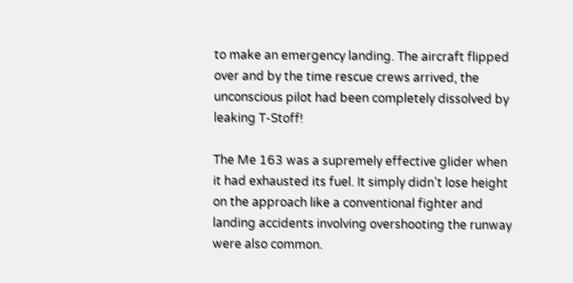to make an emergency landing. The aircraft flipped over and by the time rescue crews arrived, the unconscious pilot had been completely dissolved by leaking T-Stoff!

The Me 163 was a supremely effective glider when it had exhausted its fuel. It simply didn’t lose height on the approach like a conventional fighter and landing accidents involving overshooting the runway were also common.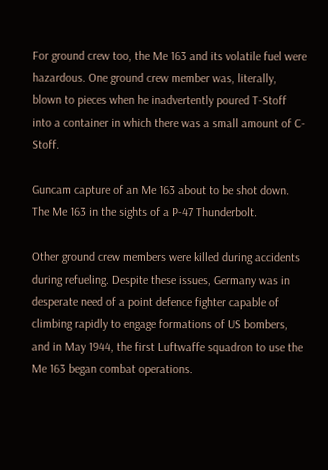For ground crew too, the Me 163 and its volatile fuel were hazardous. One ground crew member was, literally, blown to pieces when he inadvertently poured T-Stoff into a container in which there was a small amount of C-Stoff.

Guncam capture of an Me 163 about to be shot down.
The Me 163 in the sights of a P-47 Thunderbolt.

Other ground crew members were killed during accidents during refueling. Despite these issues, Germany was in desperate need of a point defence fighter capable of climbing rapidly to engage formations of US bombers, and in May 1944, the first Luftwaffe squadron to use the Me 163 began combat operations.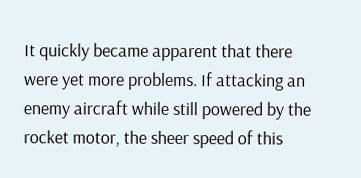It quickly became apparent that there were yet more problems. If attacking an enemy aircraft while still powered by the rocket motor, the sheer speed of this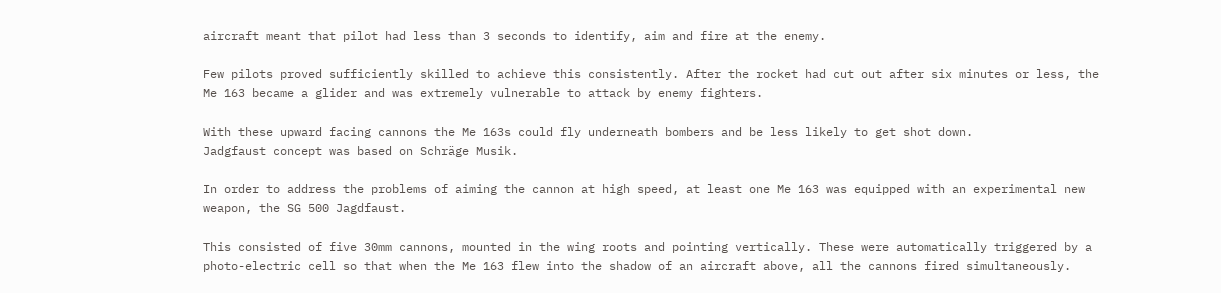aircraft meant that pilot had less than 3 seconds to identify, aim and fire at the enemy.

Few pilots proved sufficiently skilled to achieve this consistently. After the rocket had cut out after six minutes or less, the Me 163 became a glider and was extremely vulnerable to attack by enemy fighters.

With these upward facing cannons the Me 163s could fly underneath bombers and be less likely to get shot down.
Jadgfaust concept was based on Schräge Musik.

In order to address the problems of aiming the cannon at high speed, at least one Me 163 was equipped with an experimental new weapon, the SG 500 Jagdfaust.

This consisted of five 30mm cannons, mounted in the wing roots and pointing vertically. These were automatically triggered by a photo-electric cell so that when the Me 163 flew into the shadow of an aircraft above, all the cannons fired simultaneously.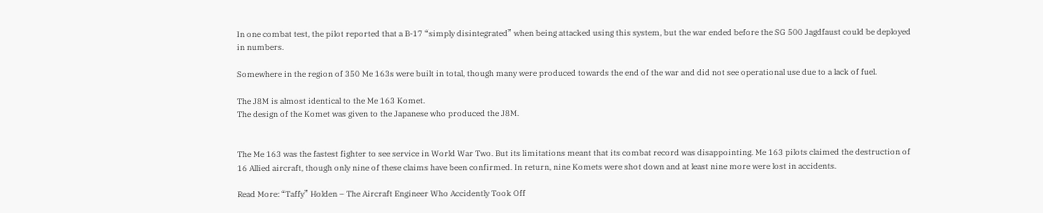In one combat test, the pilot reported that a B-17 “simply disintegrated” when being attacked using this system, but the war ended before the SG 500 Jagdfaust could be deployed in numbers.

Somewhere in the region of 350 Me 163s were built in total, though many were produced towards the end of the war and did not see operational use due to a lack of fuel.

The J8M is almost identical to the Me 163 Komet.
The design of the Komet was given to the Japanese who produced the J8M.


The Me 163 was the fastest fighter to see service in World War Two. But its limitations meant that its combat record was disappointing. Me 163 pilots claimed the destruction of 16 Allied aircraft, though only nine of these claims have been confirmed. In return, nine Komets were shot down and at least nine more were lost in accidents.

Read More: “Taffy” Holden – The Aircraft Engineer Who Accidently Took Off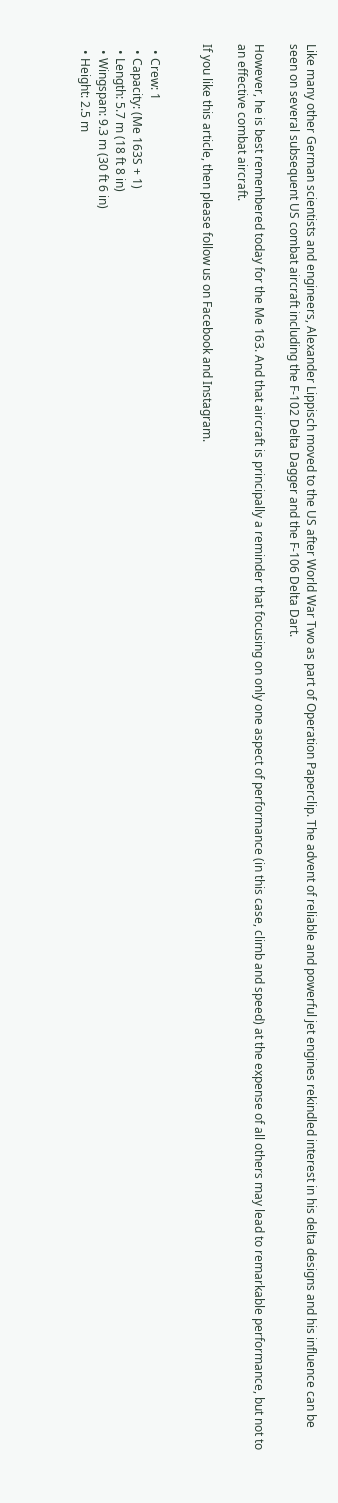Like many other German scientists and engineers, Alexander Lippisch moved to the US after World War Two as part of Operation Paperclip. The advent of reliable and powerful jet engines rekindled interest in his delta designs and his influence can be seen on several subsequent US combat aircraft including the F-102 Delta Dagger and the F-106 Delta Dart.

However, he is best remembered today for the Me 163. And that aircraft is principally a reminder that focusing on only one aspect of performance (in this case, climb and speed) at the expense of all others may lead to remarkable performance, but not to an effective combat aircraft.

If you like this article, then please follow us on Facebook and Instagram.


  • Crew: 1
  • Capacity: (Me 163S + 1)
  • Length: 5.7 m (18 ft 8 in)
  • Wingspan: 9.3 m (30 ft 6 in)
  • Height: 2.5 m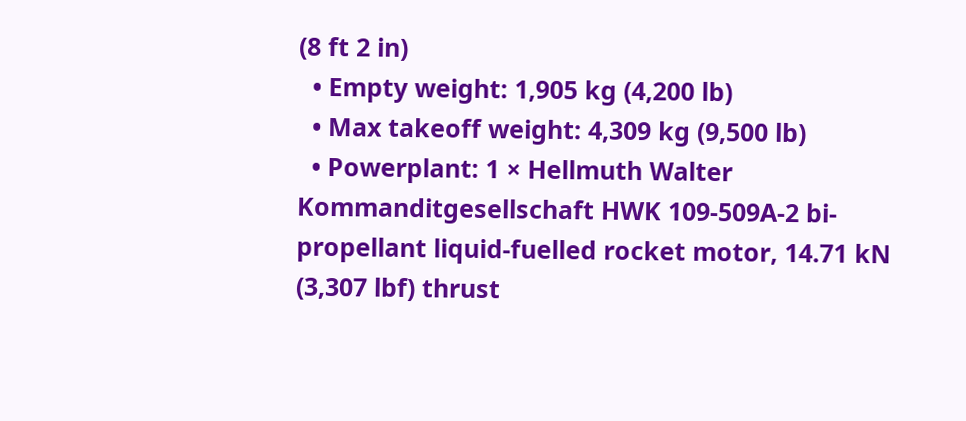(8 ft 2 in)
  • Empty weight: 1,905 kg (4,200 lb)
  • Max takeoff weight: 4,309 kg (9,500 lb)
  • Powerplant: 1 × Hellmuth Walter Kommanditgesellschaft HWK 109-509A-2 bi-propellant liquid-fuelled rocket motor, 14.71 kN (3,307 lbf) thrust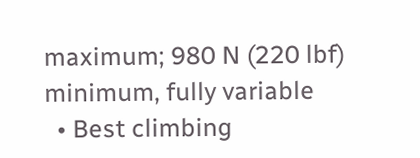maximum; 980 N (220 lbf) minimum, fully variable
  • Best climbing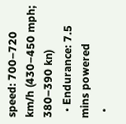speed: 700–720 km/h (430–450 mph; 380–390 kn)
  • Endurance: 7.5 mins powered
  •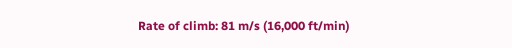Rate of climb: 81 m/s (16,000 ft/min)